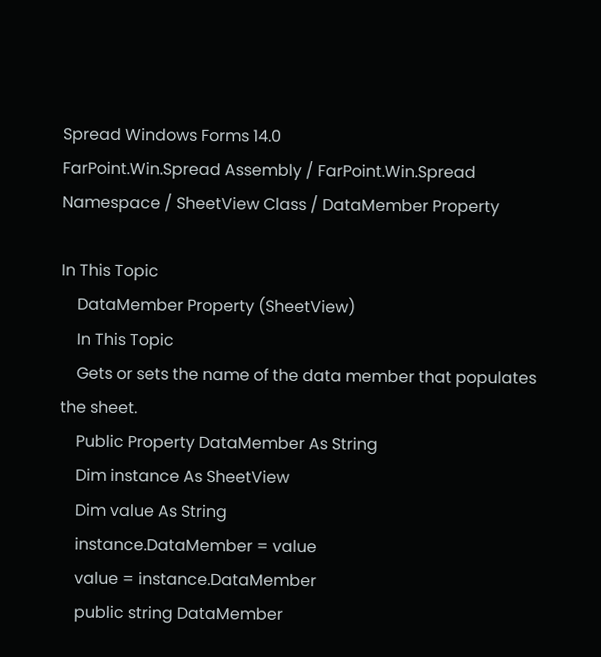Spread Windows Forms 14.0
FarPoint.Win.Spread Assembly / FarPoint.Win.Spread Namespace / SheetView Class / DataMember Property

In This Topic
    DataMember Property (SheetView)
    In This Topic
    Gets or sets the name of the data member that populates the sheet.
    Public Property DataMember As String
    Dim instance As SheetView
    Dim value As String
    instance.DataMember = value
    value = instance.DataMember
    public string DataMember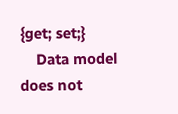{get; set;}
    Data model does not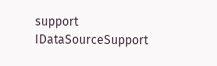support IDataSourceSupport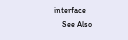interface
    See Also